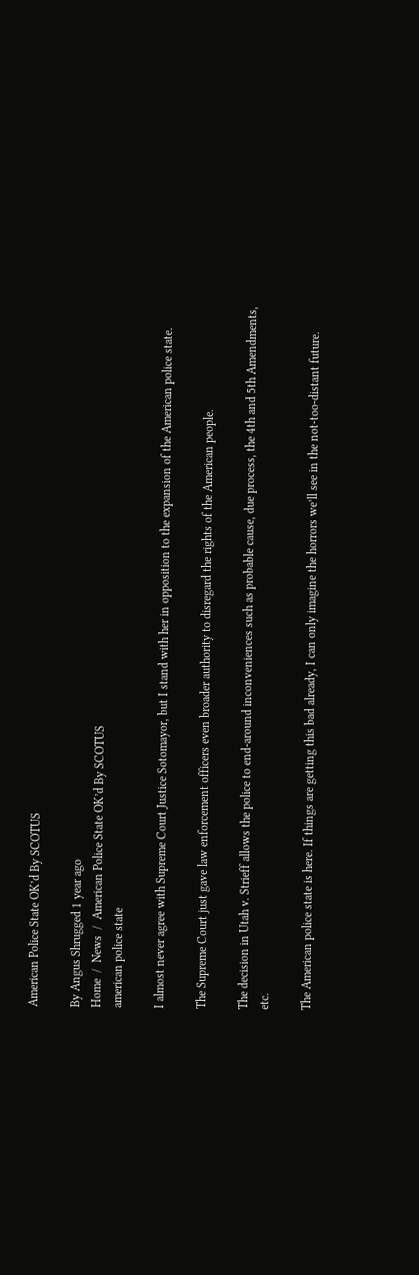American Police State OK’d By SCOTUS

By Angus Shrugged 1 year ago
Home  /  News  /  American Police State OK’d By SCOTUS
american police state

I almost never agree with Supreme Court Justice Sotomayor, but I stand with her in opposition to the expansion of the American police state.

The Supreme Court just gave law enforcement officers even broader authority to disregard the rights of the American people.

The decision in Utah v. Strieff allows the police to end-around inconveniences such as probable cause, due process, the 4th and 5th Amendments, etc.

The American police state is here. If things are getting this bad already, I can only imagine the horrors we’ll see in the not-too-distant future.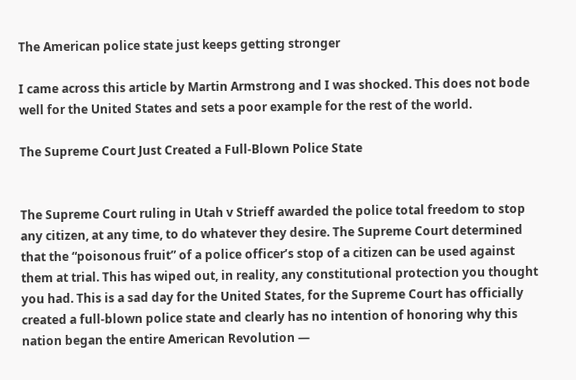The American police state just keeps getting stronger

I came across this article by Martin Armstrong and I was shocked. This does not bode well for the United States and sets a poor example for the rest of the world.

The Supreme Court Just Created a Full-Blown Police State


The Supreme Court ruling in Utah v Strieff awarded the police total freedom to stop any citizen, at any time, to do whatever they desire. The Supreme Court determined that the “poisonous fruit” of a police officer’s stop of a citizen can be used against them at trial. This has wiped out, in reality, any constitutional protection you thought you had. This is a sad day for the United States, for the Supreme Court has officially created a full-blown police state and clearly has no intention of honoring why this nation began the entire American Revolution —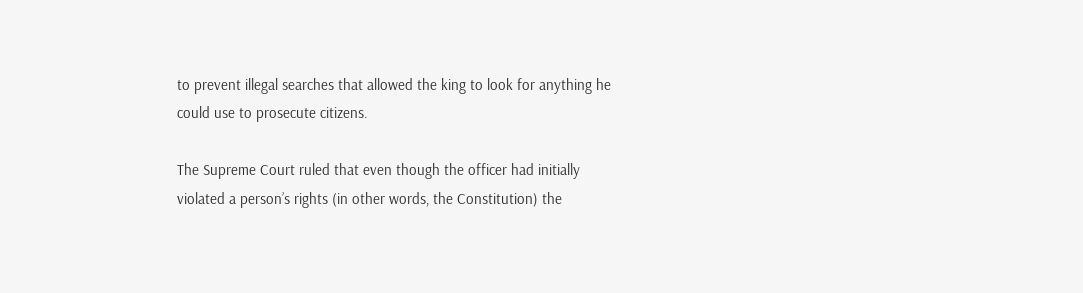to prevent illegal searches that allowed the king to look for anything he could use to prosecute citizens.

The Supreme Court ruled that even though the officer had initially violated a person’s rights (in other words, the Constitution) the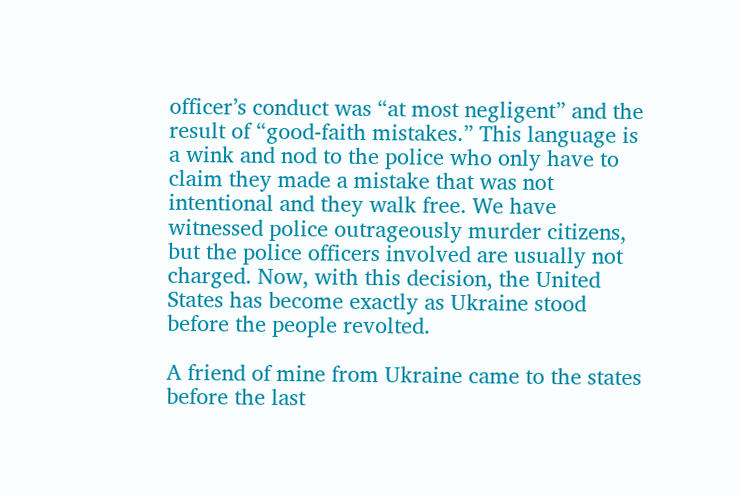officer’s conduct was “at most negligent” and the result of “good-faith mistakes.” This language is a wink and nod to the police who only have to claim they made a mistake that was not intentional and they walk free. We have witnessed police outrageously murder citizens, but the police officers involved are usually not charged. Now, with this decision, the United States has become exactly as Ukraine stood before the people revolted.

A friend of mine from Ukraine came to the states before the last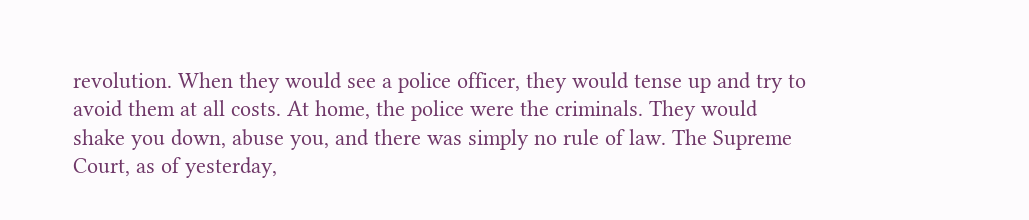revolution. When they would see a police officer, they would tense up and try to avoid them at all costs. At home, the police were the criminals. They would shake you down, abuse you, and there was simply no rule of law. The Supreme Court, as of yesterday,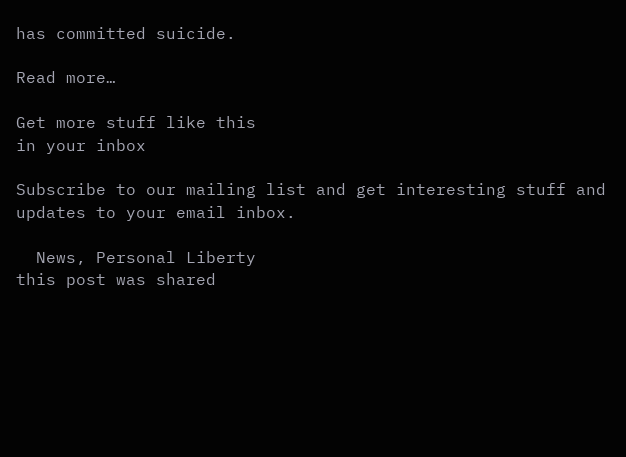has committed suicide.

Read more…

Get more stuff like this
in your inbox

Subscribe to our mailing list and get interesting stuff and updates to your email inbox.

  News, Personal Liberty
this post was shared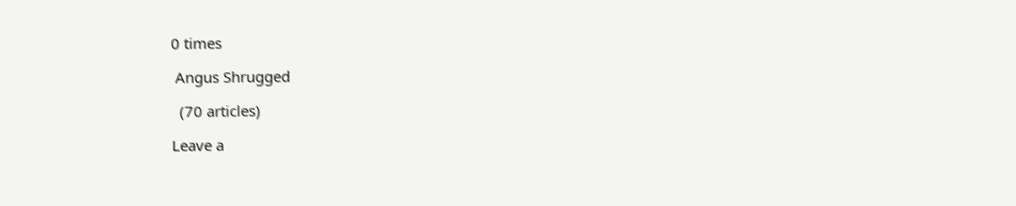0 times

 Angus Shrugged

  (70 articles)

Leave a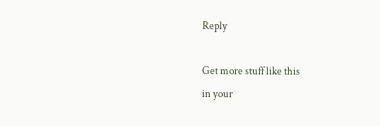Reply

Get more stuff like this
in your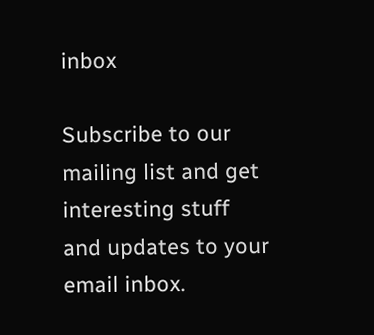inbox

Subscribe to our mailing list and get interesting stuff and updates to your email inbox.